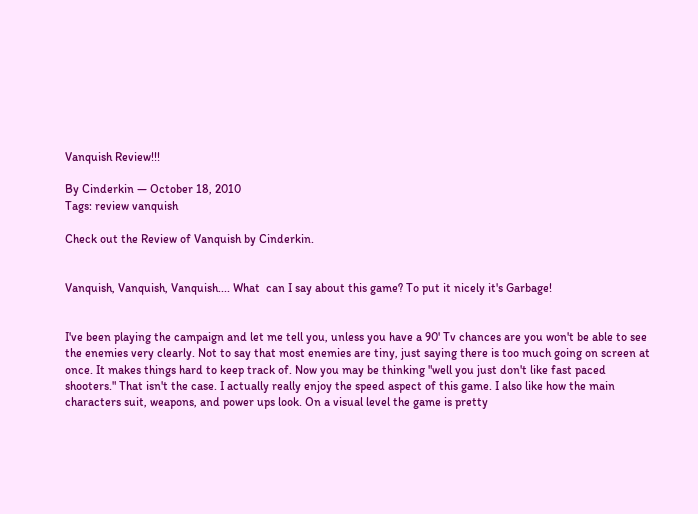Vanquish Review!!!

By Cinderkin — October 18, 2010
Tags: review vanquish

Check out the Review of Vanquish by Cinderkin.


Vanquish, Vanquish, Vanquish.... What  can I say about this game? To put it nicely it's Garbage!


I've been playing the campaign and let me tell you, unless you have a 90' Tv chances are you won't be able to see the enemies very clearly. Not to say that most enemies are tiny, just saying there is too much going on screen at once. It makes things hard to keep track of. Now you may be thinking "well you just don't like fast paced shooters." That isn't the case. I actually really enjoy the speed aspect of this game. I also like how the main characters suit, weapons, and power ups look. On a visual level the game is pretty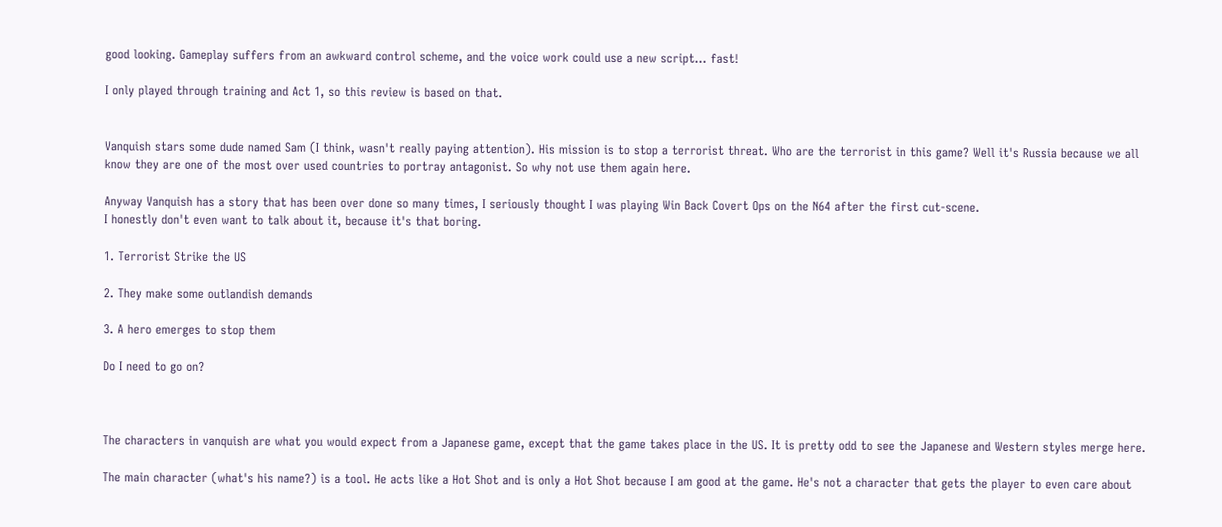good looking. Gameplay suffers from an awkward control scheme, and the voice work could use a new script... fast!

I only played through training and Act 1, so this review is based on that.


Vanquish stars some dude named Sam (I think, wasn't really paying attention). His mission is to stop a terrorist threat. Who are the terrorist in this game? Well it's Russia because we all know they are one of the most over used countries to portray antagonist. So why not use them again here.

Anyway Vanquish has a story that has been over done so many times, I seriously thought I was playing Win Back Covert Ops on the N64 after the first cut-scene.
I honestly don't even want to talk about it, because it's that boring.

1. Terrorist Strike the US

2. They make some outlandish demands

3. A hero emerges to stop them

Do I need to go on?



The characters in vanquish are what you would expect from a Japanese game, except that the game takes place in the US. It is pretty odd to see the Japanese and Western styles merge here.

The main character (what's his name?) is a tool. He acts like a Hot Shot and is only a Hot Shot because I am good at the game. He's not a character that gets the player to even care about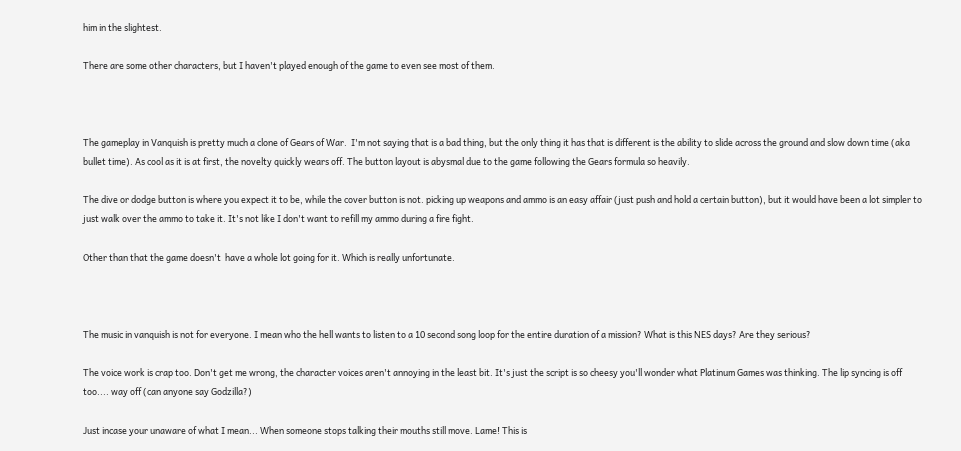him in the slightest.

There are some other characters, but I haven't played enough of the game to even see most of them.



The gameplay in Vanquish is pretty much a clone of Gears of War.  I'm not saying that is a bad thing, but the only thing it has that is different is the ability to slide across the ground and slow down time (aka bullet time). As cool as it is at first, the novelty quickly wears off. The button layout is abysmal due to the game following the Gears formula so heavily.

The dive or dodge button is where you expect it to be, while the cover button is not. picking up weapons and ammo is an easy affair (just push and hold a certain button), but it would have been a lot simpler to just walk over the ammo to take it. It's not like I don't want to refill my ammo during a fire fight.

Other than that the game doesn't  have a whole lot going for it. Which is really unfortunate.



The music in vanquish is not for everyone. I mean who the hell wants to listen to a 10 second song loop for the entire duration of a mission? What is this NES days? Are they serious?

The voice work is crap too. Don't get me wrong, the character voices aren't annoying in the least bit. It's just the script is so cheesy you'll wonder what Platinum Games was thinking. The lip syncing is off too.... way off (can anyone say Godzilla?)

Just incase your unaware of what I mean... When someone stops talking their mouths still move. Lame! This is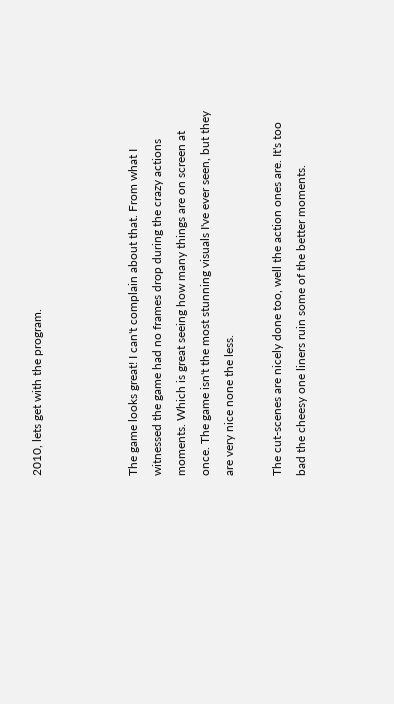2010, lets get with the program.



The game looks great! I can't complain about that. From what I witnessed the game had no frames drop during the crazy actions moments. Which is great seeing how many things are on screen at once. The game isn't the most stunning visuals I've ever seen, but they are very nice none the less.

The cut-scenes are nicely done too, well the action ones are. It's too bad the cheesy one liners ruin some of the better moments.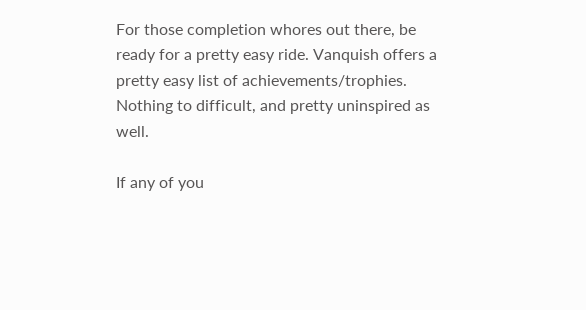For those completion whores out there, be ready for a pretty easy ride. Vanquish offers a pretty easy list of achievements/trophies. Nothing to difficult, and pretty uninspired as well.

If any of you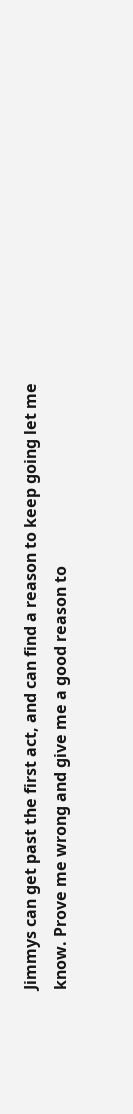Jimmys can get past the first act, and can find a reason to keep going let me know. Prove me wrong and give me a good reason to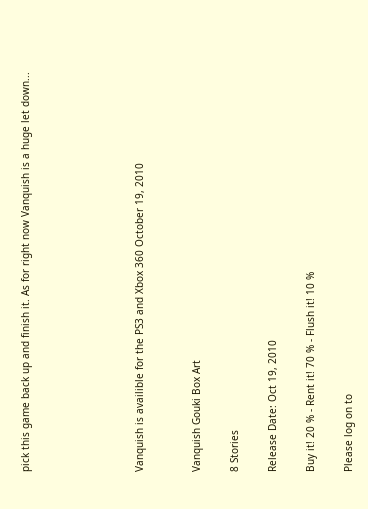pick this game back up and finish it. As for right now Vanquish is a huge let down...





Vanquish is availible for the PS3 and Xbox 360 October 19, 2010


Vanquish Gouki Box Art

8 Stories

Release Date: Oct 19, 2010

Buy it! 20 % - Rent it! 70 % - Flush it! 10 %

Please log on to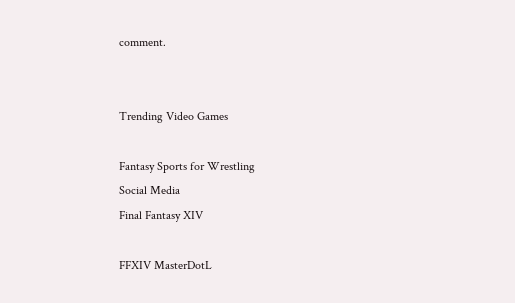comment.


Trending Video Games

Fantasy Sports for Wrestling
Social Media
Final Fantasy XIV

FFXIV MasterDotL